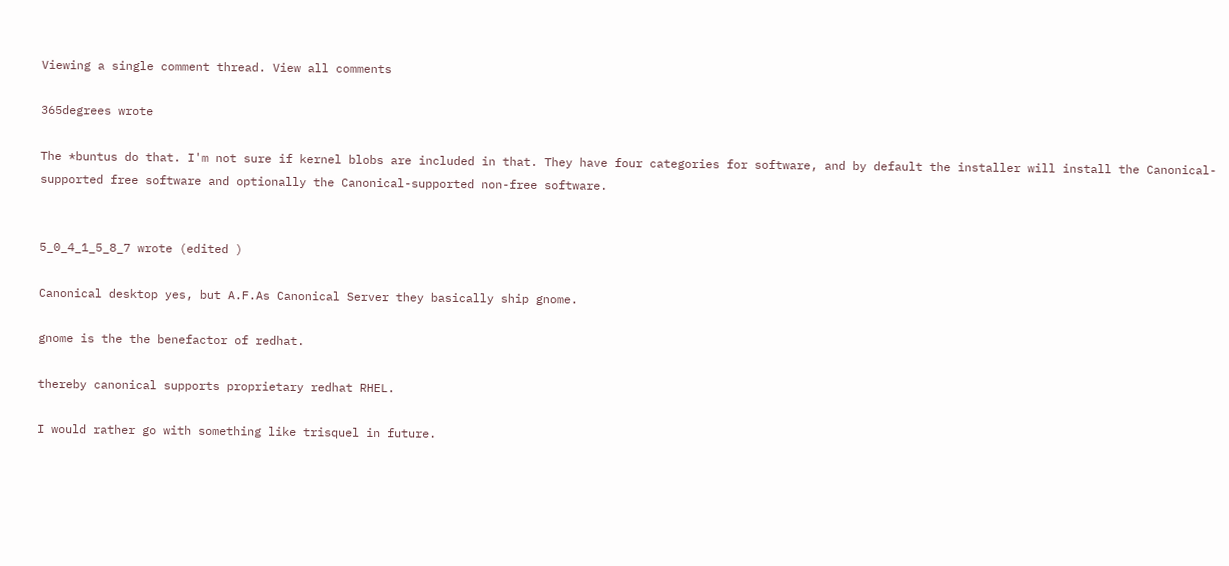Viewing a single comment thread. View all comments

365degrees wrote

The *buntus do that. I'm not sure if kernel blobs are included in that. They have four categories for software, and by default the installer will install the Canonical-supported free software and optionally the Canonical-supported non-free software.


5_0_4_1_5_8_7 wrote (edited )

Canonical desktop yes, but A.F.As Canonical Server they basically ship gnome.

gnome is the the benefactor of redhat.

thereby canonical supports proprietary redhat RHEL.

I would rather go with something like trisquel in future.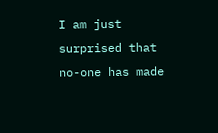I am just surprised that no-one has made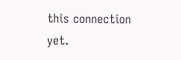this connection yet.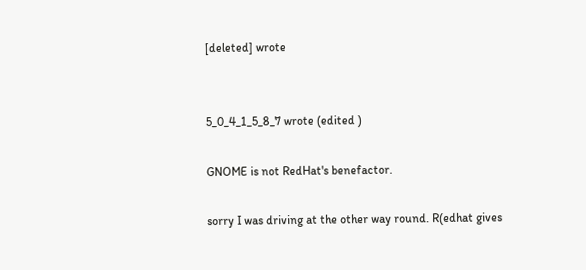[deleted] wrote


5_0_4_1_5_8_7 wrote (edited )

GNOME is not RedHat's benefactor.

sorry I was driving at the other way round. R(edhat gives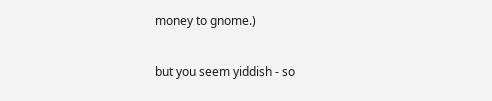money to gnome.)

but you seem yiddish - so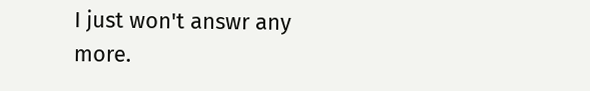I just won't answr any more.